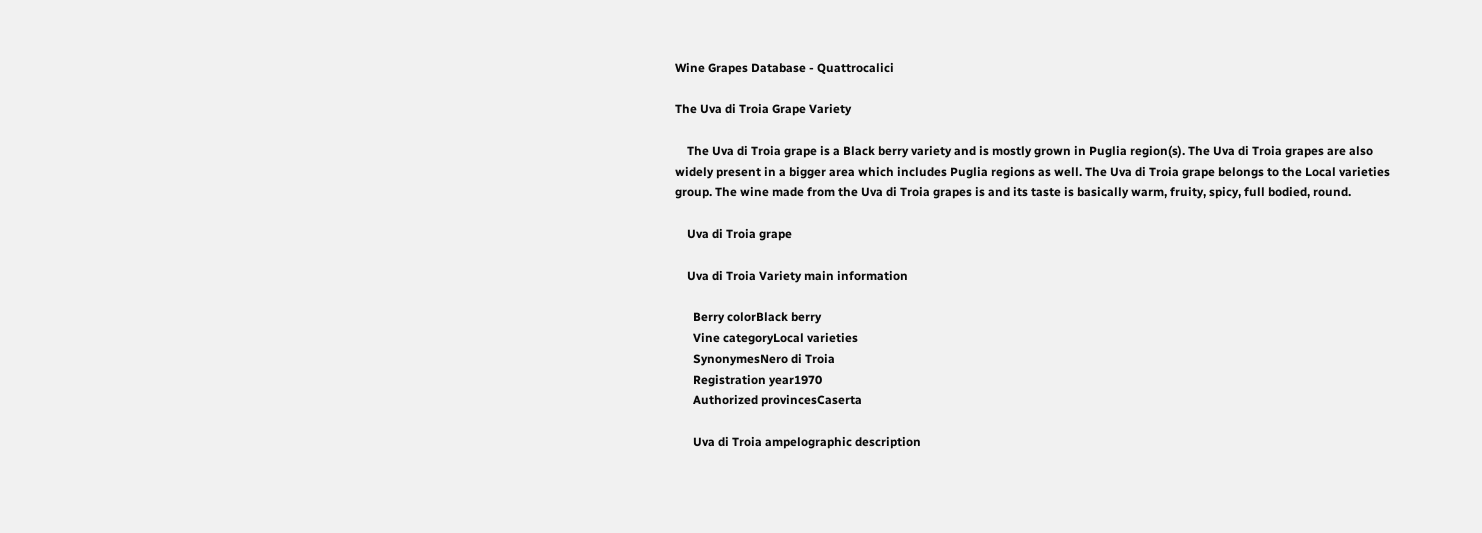Wine Grapes Database - Quattrocalici

The Uva di Troia Grape Variety

    The Uva di Troia grape is a Black berry variety and is mostly grown in Puglia region(s). The Uva di Troia grapes are also widely present in a bigger area which includes Puglia regions as well. The Uva di Troia grape belongs to the Local varieties group. The wine made from the Uva di Troia grapes is and its taste is basically warm, fruity, spicy, full bodied, round.

    Uva di Troia grape

    Uva di Troia Variety main information

      Berry colorBlack berry
      Vine categoryLocal varieties
      SynonymesNero di Troia
      Registration year1970
      Authorized provincesCaserta

      Uva di Troia ampelographic description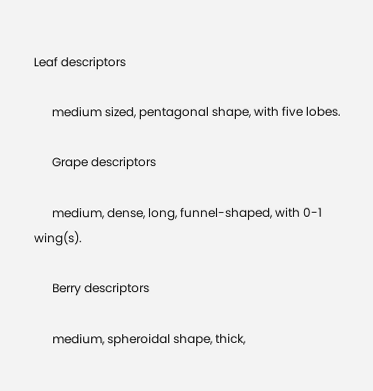Leaf descriptors

      medium sized, pentagonal shape, with five lobes.

      Grape descriptors

      medium, dense, long, funnel-shaped, with 0-1 wing(s).

      Berry descriptors

      medium, spheroidal shape, thick,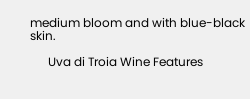medium bloom and with blue-black skin.

      Uva di Troia Wine Features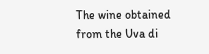The wine obtained from the Uva di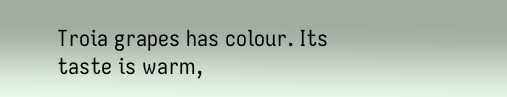Troia grapes has colour. Its taste is warm,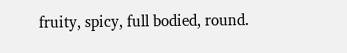fruity, spicy, full bodied, round.